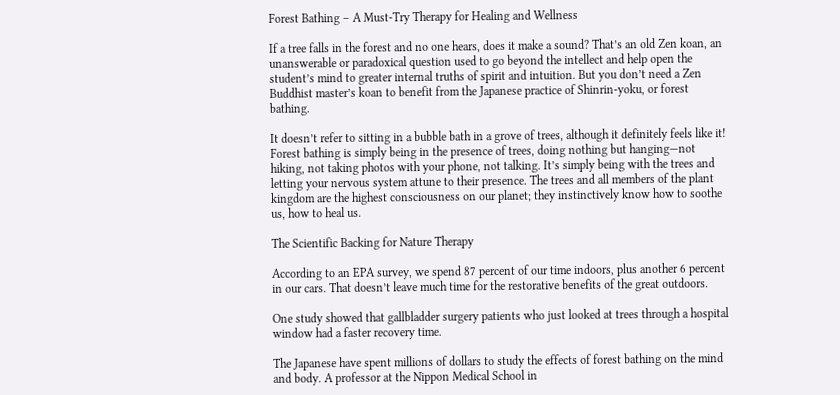Forest Bathing – A Must-Try Therapy for Healing and Wellness

If a tree falls in the forest and no one hears, does it make a sound? That’s an old Zen koan, an unanswerable or paradoxical question used to go beyond the intellect and help open the student’s mind to greater internal truths of spirit and intuition. But you don’t need a Zen Buddhist master’s koan to benefit from the Japanese practice of Shinrin-yoku, or forest bathing.

It doesn’t refer to sitting in a bubble bath in a grove of trees, although it definitely feels like it! Forest bathing is simply being in the presence of trees, doing nothing but hanging—not hiking, not taking photos with your phone, not talking. It’s simply being with the trees and letting your nervous system attune to their presence. The trees and all members of the plant kingdom are the highest consciousness on our planet; they instinctively know how to soothe us, how to heal us.

The Scientific Backing for Nature Therapy

According to an EPA survey, we spend 87 percent of our time indoors, plus another 6 percent in our cars. That doesn’t leave much time for the restorative benefits of the great outdoors.

One study showed that gallbladder surgery patients who just looked at trees through a hospital window had a faster recovery time.

The Japanese have spent millions of dollars to study the effects of forest bathing on the mind and body. A professor at the Nippon Medical School in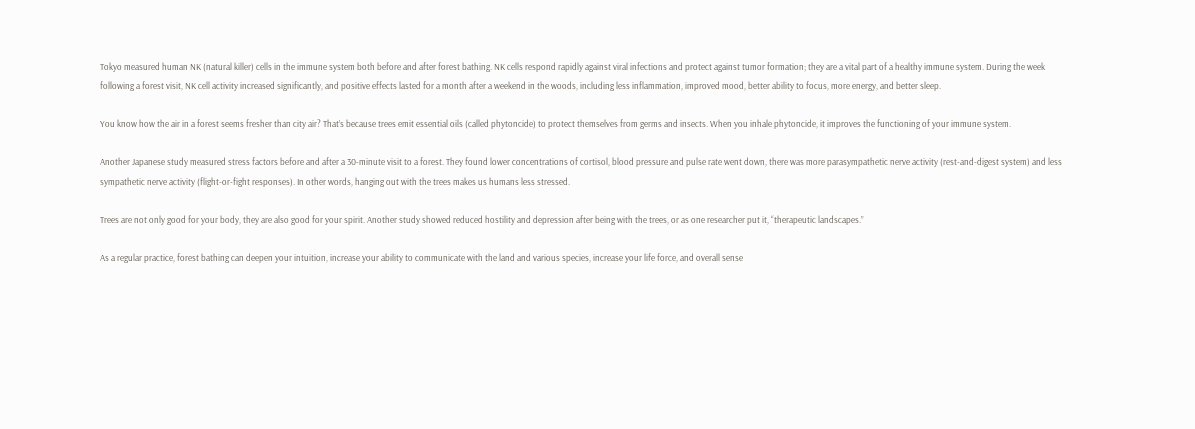Tokyo measured human NK (natural killer) cells in the immune system both before and after forest bathing. NK cells respond rapidly against viral infections and protect against tumor formation; they are a vital part of a healthy immune system. During the week following a forest visit, NK cell activity increased significantly, and positive effects lasted for a month after a weekend in the woods, including less inflammation, improved mood, better ability to focus, more energy, and better sleep.

You know how the air in a forest seems fresher than city air? That’s because trees emit essential oils (called phytoncide) to protect themselves from germs and insects. When you inhale phytoncide, it improves the functioning of your immune system.

Another Japanese study measured stress factors before and after a 30-minute visit to a forest. They found lower concentrations of cortisol, blood pressure and pulse rate went down, there was more parasympathetic nerve activity (rest-and-digest system) and less sympathetic nerve activity (flight-or-fight responses). In other words, hanging out with the trees makes us humans less stressed.

Trees are not only good for your body, they are also good for your spirit. Another study showed reduced hostility and depression after being with the trees, or as one researcher put it, “therapeutic landscapes.”

As a regular practice, forest bathing can deepen your intuition, increase your ability to communicate with the land and various species, increase your life force, and overall sense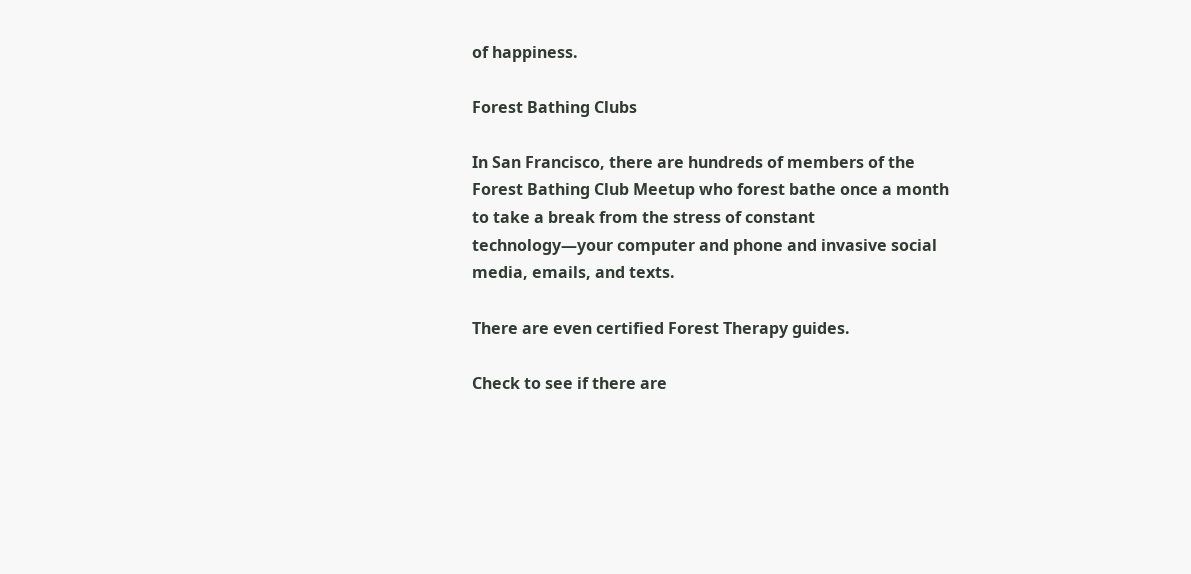of happiness.

Forest Bathing Clubs

In San Francisco, there are hundreds of members of the Forest Bathing Club Meetup who forest bathe once a month to take a break from the stress of constant technology—your computer and phone and invasive social media, emails, and texts.

There are even certified Forest Therapy guides.

Check to see if there are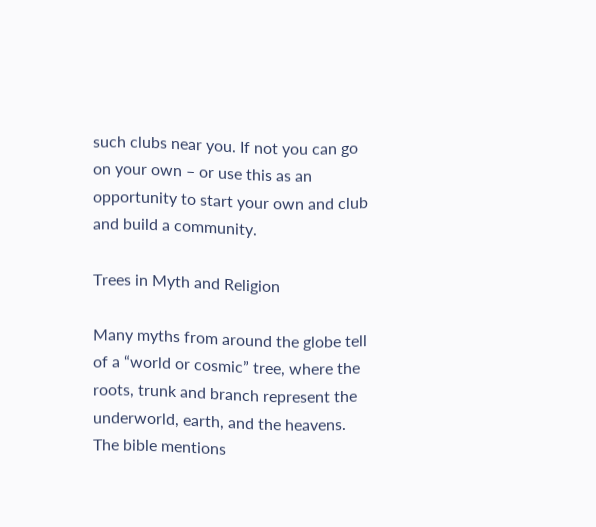such clubs near you. If not you can go on your own – or use this as an opportunity to start your own and club and build a community.

Trees in Myth and Religion

Many myths from around the globe tell of a “world or cosmic” tree, where the roots, trunk and branch represent the underworld, earth, and the heavens. The bible mentions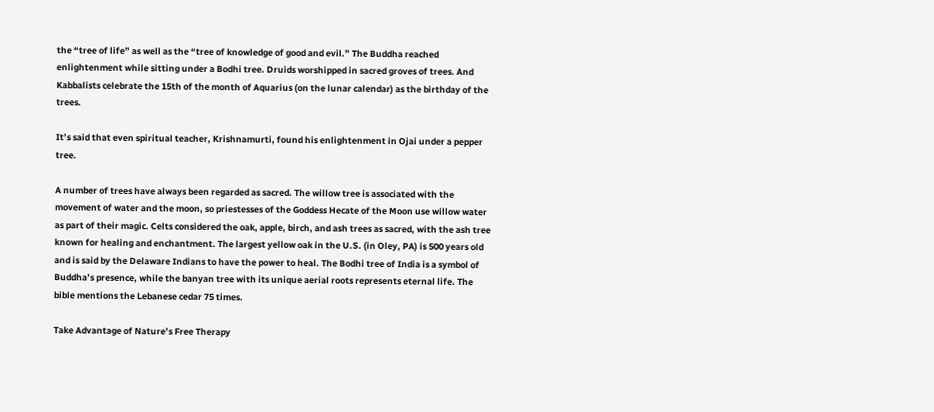the “tree of life” as well as the “tree of knowledge of good and evil.” The Buddha reached enlightenment while sitting under a Bodhi tree. Druids worshipped in sacred groves of trees. And Kabbalists celebrate the 15th of the month of Aquarius (on the lunar calendar) as the birthday of the trees.

It’s said that even spiritual teacher, Krishnamurti, found his enlightenment in Ojai under a pepper tree.

A number of trees have always been regarded as sacred. The willow tree is associated with the movement of water and the moon, so priestesses of the Goddess Hecate of the Moon use willow water as part of their magic. Celts considered the oak, apple, birch, and ash trees as sacred, with the ash tree known for healing and enchantment. The largest yellow oak in the U.S. (in Oley, PA) is 500 years old and is said by the Delaware Indians to have the power to heal. The Bodhi tree of India is a symbol of Buddha’s presence, while the banyan tree with its unique aerial roots represents eternal life. The bible mentions the Lebanese cedar 75 times.

Take Advantage of Nature’s Free Therapy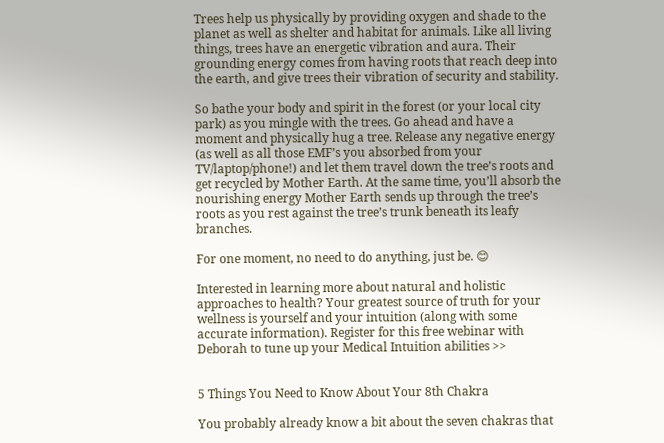Trees help us physically by providing oxygen and shade to the planet as well as shelter and habitat for animals. Like all living things, trees have an energetic vibration and aura. Their grounding energy comes from having roots that reach deep into the earth, and give trees their vibration of security and stability.

So bathe your body and spirit in the forest (or your local city park) as you mingle with the trees. Go ahead and have a moment and physically hug a tree. Release any negative energy (as well as all those EMF’s you absorbed from your TV/laptop/phone!) and let them travel down the tree’s roots and get recycled by Mother Earth. At the same time, you’ll absorb the nourishing energy Mother Earth sends up through the tree’s roots as you rest against the tree’s trunk beneath its leafy branches.

For one moment, no need to do anything, just be. 😊

Interested in learning more about natural and holistic approaches to health? Your greatest source of truth for your wellness is yourself and your intuition (along with some accurate information). Register for this free webinar with Deborah to tune up your Medical Intuition abilities >>


5 Things You Need to Know About Your 8th Chakra

You probably already know a bit about the seven chakras that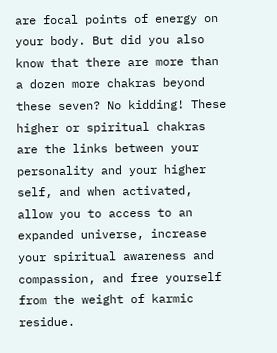are focal points of energy on your body. But did you also know that there are more than a dozen more chakras beyond these seven? No kidding! These higher or spiritual chakras are the links between your personality and your higher self, and when activated, allow you to access to an expanded universe, increase your spiritual awareness and compassion, and free yourself from the weight of karmic residue.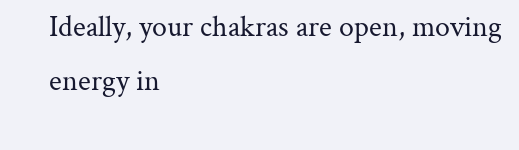Ideally, your chakras are open, moving energy in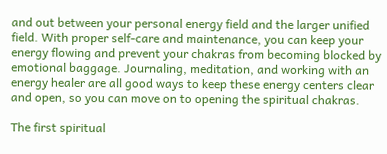and out between your personal energy field and the larger unified field. With proper self-care and maintenance, you can keep your energy flowing and prevent your chakras from becoming blocked by emotional baggage. Journaling, meditation, and working with an energy healer are all good ways to keep these energy centers clear and open, so you can move on to opening the spiritual chakras.

The first spiritual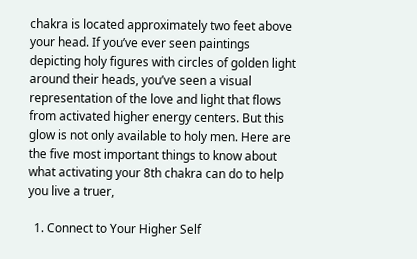chakra is located approximately two feet above your head. If you’ve ever seen paintings depicting holy figures with circles of golden light around their heads, you’ve seen a visual representation of the love and light that flows from activated higher energy centers. But this glow is not only available to holy men. Here are the five most important things to know about what activating your 8th chakra can do to help you live a truer,

  1. Connect to Your Higher Self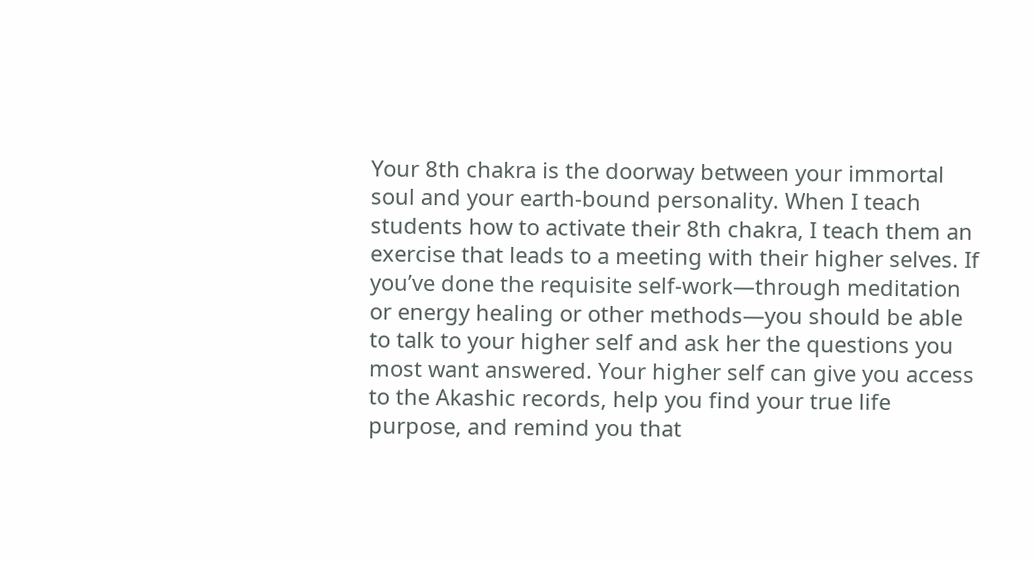Your 8th chakra is the doorway between your immortal soul and your earth-bound personality. When I teach students how to activate their 8th chakra, I teach them an exercise that leads to a meeting with their higher selves. If you’ve done the requisite self-work—through meditation or energy healing or other methods—you should be able to talk to your higher self and ask her the questions you most want answered. Your higher self can give you access to the Akashic records, help you find your true life purpose, and remind you that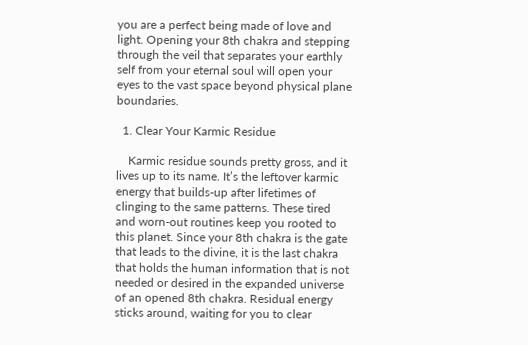you are a perfect being made of love and light. Opening your 8th chakra and stepping through the veil that separates your earthly self from your eternal soul will open your eyes to the vast space beyond physical plane boundaries.

  1. Clear Your Karmic Residue

    Karmic residue sounds pretty gross, and it lives up to its name. It’s the leftover karmic energy that builds-up after lifetimes of clinging to the same patterns. These tired and worn-out routines keep you rooted to this planet. Since your 8th chakra is the gate that leads to the divine, it is the last chakra that holds the human information that is not needed or desired in the expanded universe of an opened 8th chakra. Residual energy sticks around, waiting for you to clear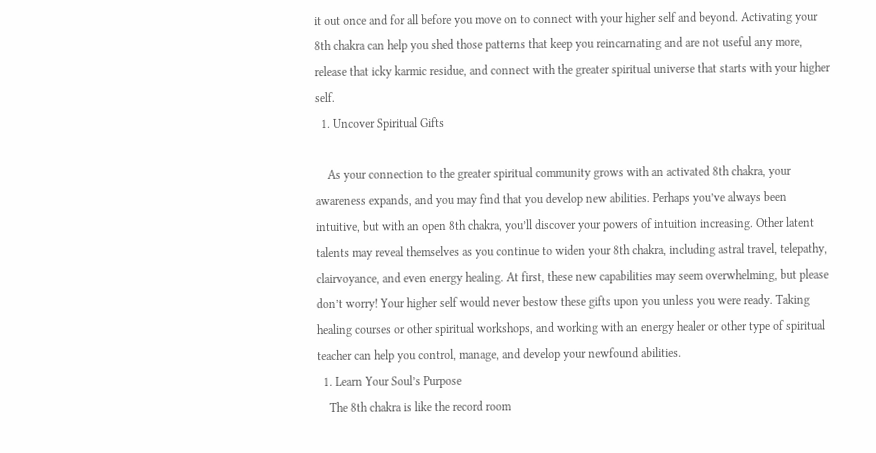it out once and for all before you move on to connect with your higher self and beyond. Activating your 8th chakra can help you shed those patterns that keep you reincarnating and are not useful any more, release that icky karmic residue, and connect with the greater spiritual universe that starts with your higher self.
  1. Uncover Spiritual Gifts

    As your connection to the greater spiritual community grows with an activated 8th chakra, your awareness expands, and you may find that you develop new abilities. Perhaps you’ve always been intuitive, but with an open 8th chakra, you’ll discover your powers of intuition increasing. Other latent talents may reveal themselves as you continue to widen your 8th chakra, including astral travel, telepathy, clairvoyance, and even energy healing. At first, these new capabilities may seem overwhelming, but please don’t worry! Your higher self would never bestow these gifts upon you unless you were ready. Taking healing courses or other spiritual workshops, and working with an energy healer or other type of spiritual teacher can help you control, manage, and develop your newfound abilities.
  1. Learn Your Soul’s Purpose
    The 8th chakra is like the record room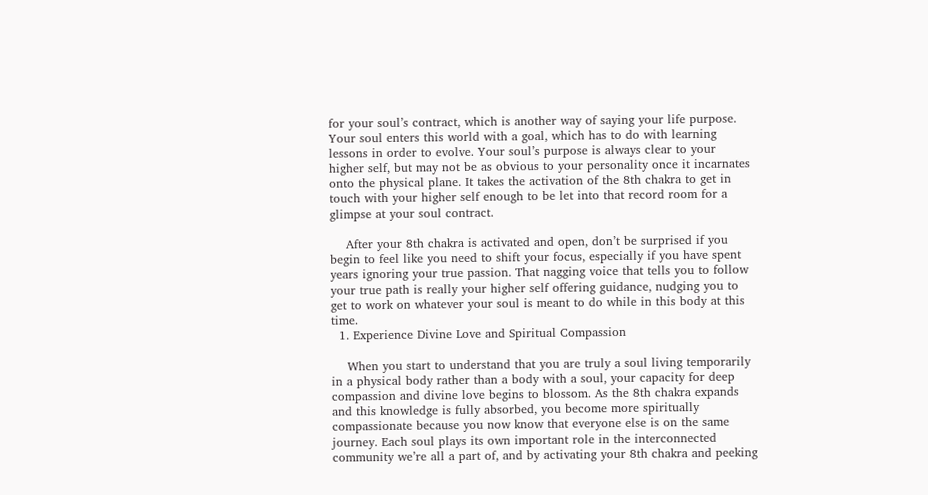for your soul’s contract, which is another way of saying your life purpose. Your soul enters this world with a goal, which has to do with learning lessons in order to evolve. Your soul’s purpose is always clear to your higher self, but may not be as obvious to your personality once it incarnates onto the physical plane. It takes the activation of the 8th chakra to get in touch with your higher self enough to be let into that record room for a glimpse at your soul contract.

    After your 8th chakra is activated and open, don’t be surprised if you begin to feel like you need to shift your focus, especially if you have spent years ignoring your true passion. That nagging voice that tells you to follow your true path is really your higher self offering guidance, nudging you to get to work on whatever your soul is meant to do while in this body at this time.
  1. Experience Divine Love and Spiritual Compassion

    When you start to understand that you are truly a soul living temporarily in a physical body rather than a body with a soul, your capacity for deep compassion and divine love begins to blossom. As the 8th chakra expands and this knowledge is fully absorbed, you become more spiritually compassionate because you now know that everyone else is on the same journey. Each soul plays its own important role in the interconnected community we’re all a part of, and by activating your 8th chakra and peeking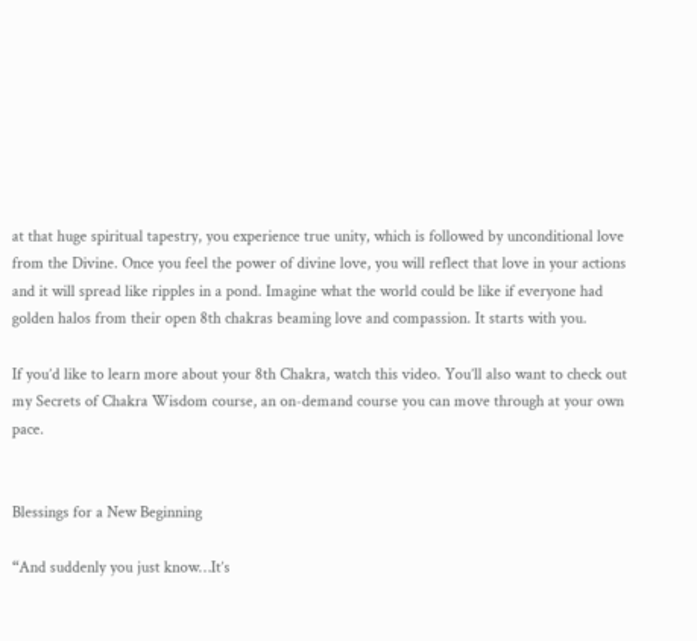at that huge spiritual tapestry, you experience true unity, which is followed by unconditional love from the Divine. Once you feel the power of divine love, you will reflect that love in your actions and it will spread like ripples in a pond. Imagine what the world could be like if everyone had golden halos from their open 8th chakras beaming love and compassion. It starts with you.

If you’d like to learn more about your 8th Chakra, watch this video. You’ll also want to check out my Secrets of Chakra Wisdom course, an on-demand course you can move through at your own pace.


Blessings for a New Beginning

“And suddenly you just know…It’s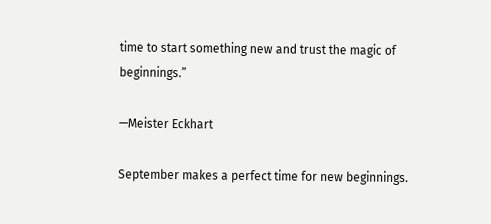time to start something new and trust the magic of beginnings.”

—Meister Eckhart

September makes a perfect time for new beginnings.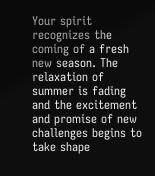Your spirit recognizes the coming of a fresh new season. The relaxation of summer is fading and the excitement and promise of new challenges begins to take shape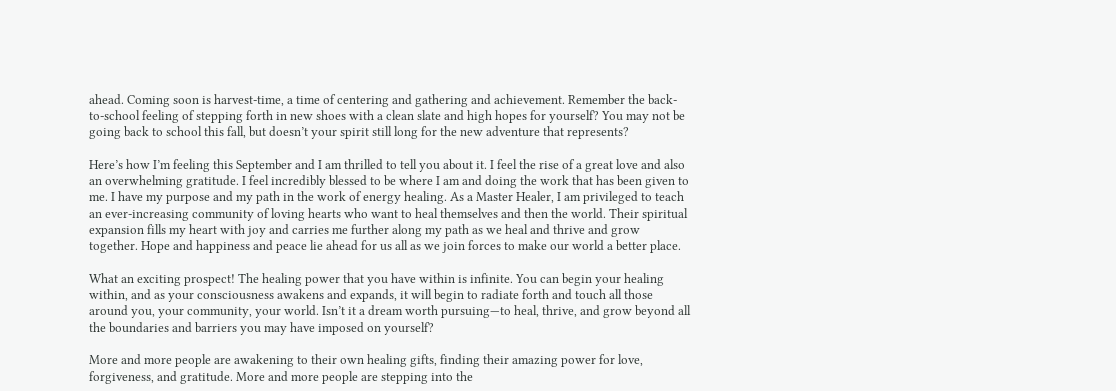ahead. Coming soon is harvest-time, a time of centering and gathering and achievement. Remember the back-to-school feeling of stepping forth in new shoes with a clean slate and high hopes for yourself? You may not be going back to school this fall, but doesn’t your spirit still long for the new adventure that represents?

Here’s how I’m feeling this September and I am thrilled to tell you about it. I feel the rise of a great love and also an overwhelming gratitude. I feel incredibly blessed to be where I am and doing the work that has been given to me. I have my purpose and my path in the work of energy healing. As a Master Healer, I am privileged to teach an ever-increasing community of loving hearts who want to heal themselves and then the world. Their spiritual expansion fills my heart with joy and carries me further along my path as we heal and thrive and grow together. Hope and happiness and peace lie ahead for us all as we join forces to make our world a better place.

What an exciting prospect! The healing power that you have within is infinite. You can begin your healing within, and as your consciousness awakens and expands, it will begin to radiate forth and touch all those around you, your community, your world. Isn’t it a dream worth pursuing—to heal, thrive, and grow beyond all the boundaries and barriers you may have imposed on yourself?

More and more people are awakening to their own healing gifts, finding their amazing power for love, forgiveness, and gratitude. More and more people are stepping into the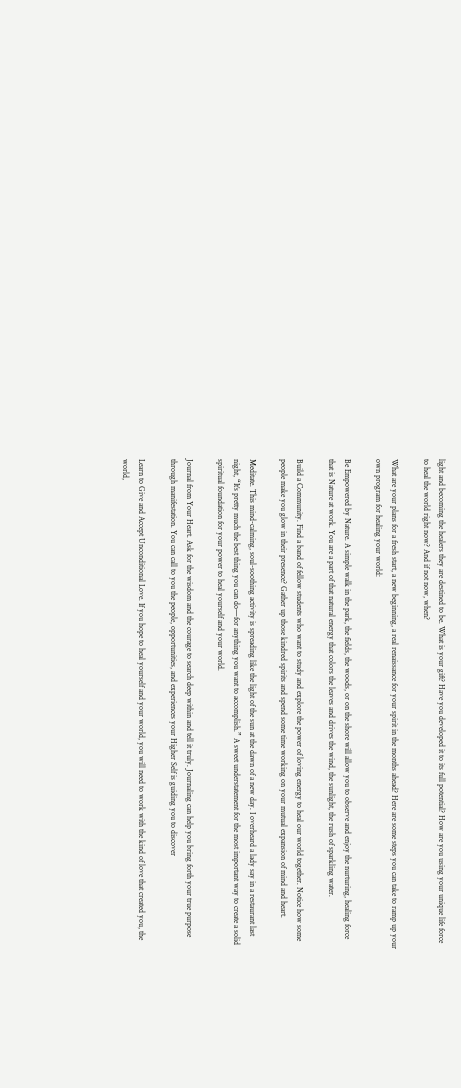light and becoming the healers they are destined to be. What is your gift? Have you developed it to its full potential? How are you using your unique life force to heal the world right now? And if not now, when?

What are your plans for a fresh start, a new beginning, a real renaissance for your spirit in the months ahead? Here are some steps you can take to ramp up your own program for healing your world:

Be Empowered by Nature. A simple walk in the park, the fields, the woods, or on the shore will allow you to observe and enjoy the nurturing, healing force that is Nature at work. You are a part of that natural energy that colors the leaves and drives the wind, the sunlight, the rush of sparkling water.

Build a Community. Find a band of fellow students who want to study and explore the power of loving energy to heal our world together. Notice how some people make you glow in their presence? Gather up those kindred spirits and spend some time working on your mutual expansion of mind and heart.

Meditate. This mind-calming, soul-soothing activity is spreading like the light of the sun at the dawn of a new day. I overheard a lady say in a restaurant last night, “It’s pretty much the best thing you can do—for anything you want to accomplish.” A sweet understatement for the most important way to create a solid spiritual foundation for your power to heal yourself and your world.

Journal from Your Heart. Ask for the wisdom and the courage to search deep within and tell it truly. Journaling can help you bring forth your true purpose through manifestation. You can call to you the people, opportunities, and experiences your Higher Self is guiding you to discover

Learn to Give and Accept Unconditional Love. If you hope to heal yourself and your world, you will need to work with the kind of love that created you, the world,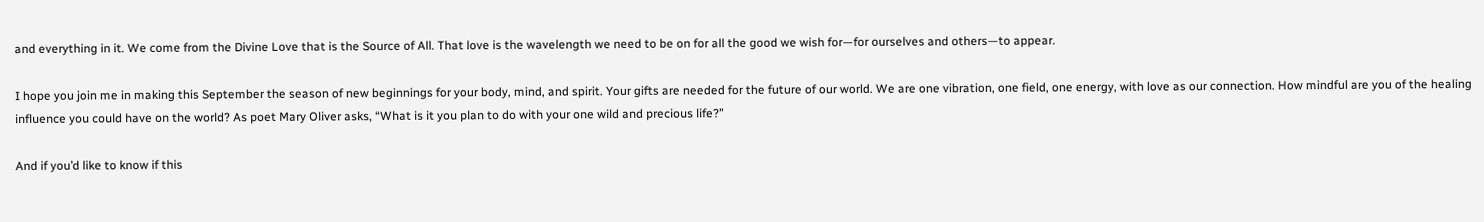and everything in it. We come from the Divine Love that is the Source of All. That love is the wavelength we need to be on for all the good we wish for—for ourselves and others—to appear.

I hope you join me in making this September the season of new beginnings for your body, mind, and spirit. Your gifts are needed for the future of our world. We are one vibration, one field, one energy, with love as our connection. How mindful are you of the healing influence you could have on the world? As poet Mary Oliver asks, “What is it you plan to do with your one wild and precious life?”

And if you’d like to know if this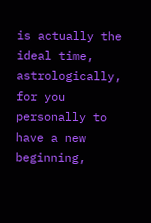is actually the ideal time, astrologically, for you personally to have a new beginning,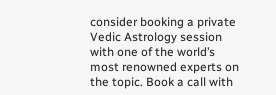consider booking a private Vedic Astrology session with one of the world’s most renowned experts on the topic. Book a call with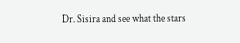Dr. Sisira and see what the stars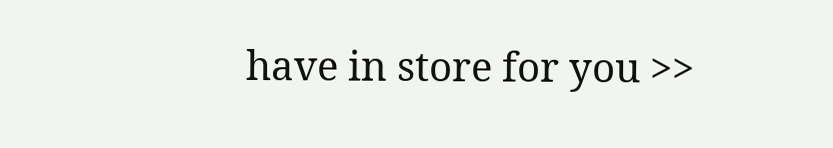have in store for you >>